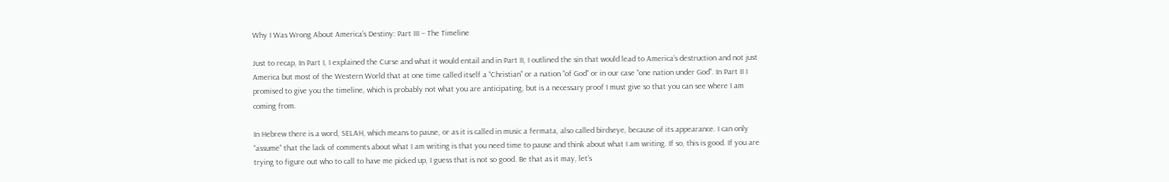Why I Was Wrong About America’s Destiny: Part III – The Timeline

Just to recap, In Part I, I explained the Curse and what it would entail and in Part II, I outlined the sin that would lead to America’s destruction and not just America but most of the Western World that at one time called itself a “Christian” or a nation “of God” or in our case “one nation under God”. In Part II I promised to give you the timeline, which is probably not what you are anticipating, but is a necessary proof I must give so that you can see where I am coming from.

In Hebrew there is a word, SELAH, which means to pause, or as it is called in music a fermata, also called birdseye, because of its appearance. I can only “assume” that the lack of comments about what I am writing is that you need time to pause and think about what I am writing. If so, this is good. If you are trying to figure out who to call to have me picked up, I guess that is not so good. Be that as it may, let’s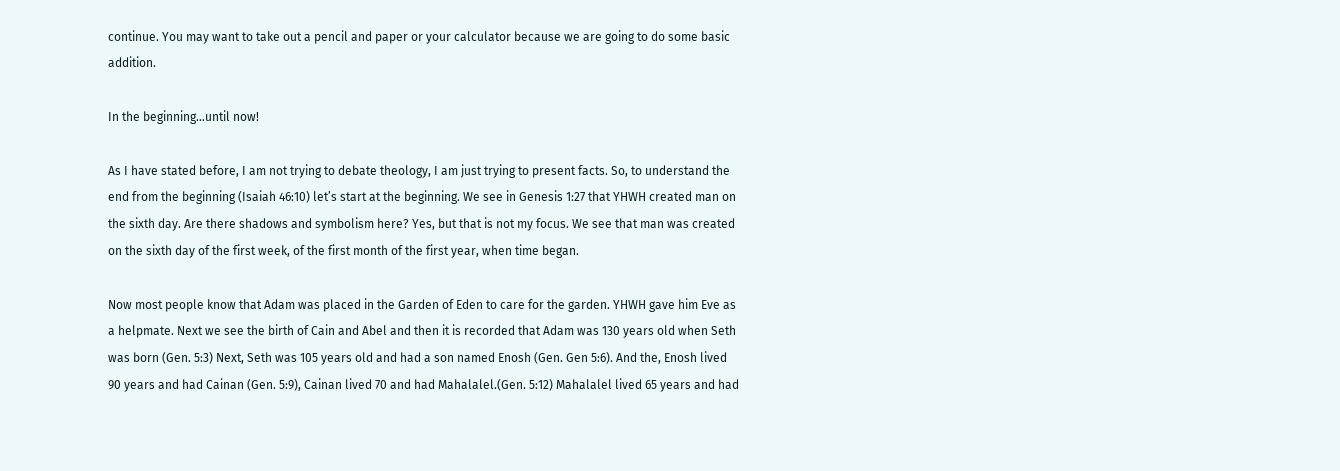continue. You may want to take out a pencil and paper or your calculator because we are going to do some basic addition.

In the beginning…until now!

As I have stated before, I am not trying to debate theology, I am just trying to present facts. So, to understand the end from the beginning (Isaiah 46:10) let’s start at the beginning. We see in Genesis 1:27 that YHWH created man on the sixth day. Are there shadows and symbolism here? Yes, but that is not my focus. We see that man was created on the sixth day of the first week, of the first month of the first year, when time began.

Now most people know that Adam was placed in the Garden of Eden to care for the garden. YHWH gave him Eve as a helpmate. Next we see the birth of Cain and Abel and then it is recorded that Adam was 130 years old when Seth was born (Gen. 5:3) Next, Seth was 105 years old and had a son named Enosh (Gen. Gen 5:6). And the, Enosh lived 90 years and had Cainan (Gen. 5:9), Cainan lived 70 and had Mahalalel.(Gen. 5:12) Mahalalel lived 65 years and had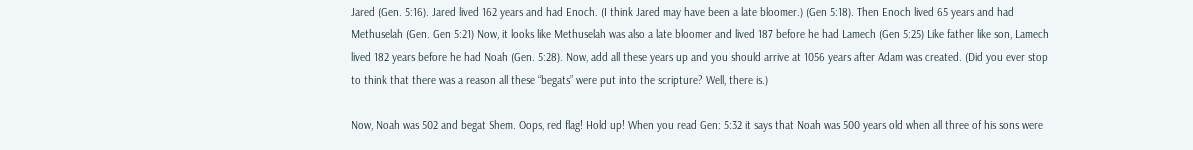Jared (Gen. 5:16). Jared lived 162 years and had Enoch. (I think Jared may have been a late bloomer.) (Gen 5:18). Then Enoch lived 65 years and had Methuselah (Gen. Gen 5:21) Now, it looks like Methuselah was also a late bloomer and lived 187 before he had Lamech (Gen 5:25) Like father like son, Lamech lived 182 years before he had Noah (Gen. 5:28). Now, add all these years up and you should arrive at 1056 years after Adam was created. (Did you ever stop to think that there was a reason all these “begats” were put into the scripture? Well, there is.)

Now, Noah was 502 and begat Shem. Oops, red flag! Hold up! When you read Gen: 5:32 it says that Noah was 500 years old when all three of his sons were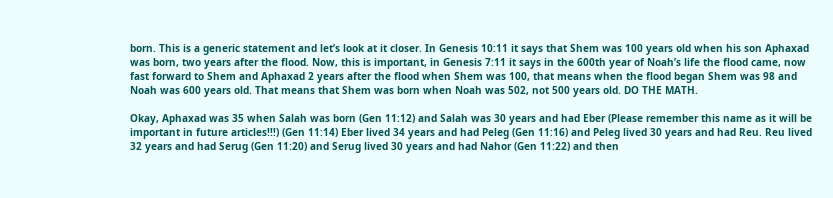born. This is a generic statement and let’s look at it closer. In Genesis 10:11 it says that Shem was 100 years old when his son Aphaxad was born, two years after the flood. Now, this is important, in Genesis 7:11 it says in the 600th year of Noah’s life the flood came, now fast forward to Shem and Aphaxad 2 years after the flood when Shem was 100, that means when the flood began Shem was 98 and Noah was 600 years old. That means that Shem was born when Noah was 502, not 500 years old. DO THE MATH.

Okay, Aphaxad was 35 when Salah was born (Gen 11:12) and Salah was 30 years and had Eber (Please remember this name as it will be important in future articles!!!) (Gen 11:14) Eber lived 34 years and had Peleg (Gen 11:16) and Peleg lived 30 years and had Reu. Reu lived 32 years and had Serug (Gen 11:20) and Serug lived 30 years and had Nahor (Gen 11:22) and then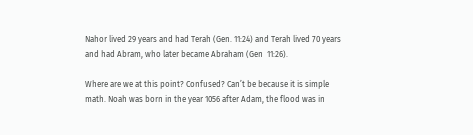Nahor lived 29 years and had Terah (Gen. 11:24) and Terah lived 70 years and had Abram, who later became Abraham (Gen  11:26).

Where are we at this point? Confused? Can’t be because it is simple math. Noah was born in the year 1056 after Adam, the flood was in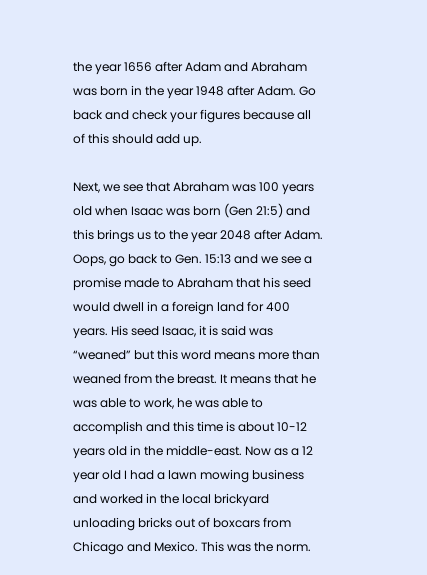the year 1656 after Adam and Abraham was born in the year 1948 after Adam. Go back and check your figures because all of this should add up.

Next, we see that Abraham was 100 years old when Isaac was born (Gen 21:5) and this brings us to the year 2048 after Adam. Oops, go back to Gen. 15:13 and we see a promise made to Abraham that his seed would dwell in a foreign land for 400 years. His seed Isaac, it is said was “weaned” but this word means more than weaned from the breast. It means that he was able to work, he was able to accomplish and this time is about 10-12 years old in the middle-east. Now as a 12 year old I had a lawn mowing business and worked in the local brickyard unloading bricks out of boxcars from Chicago and Mexico. This was the norm.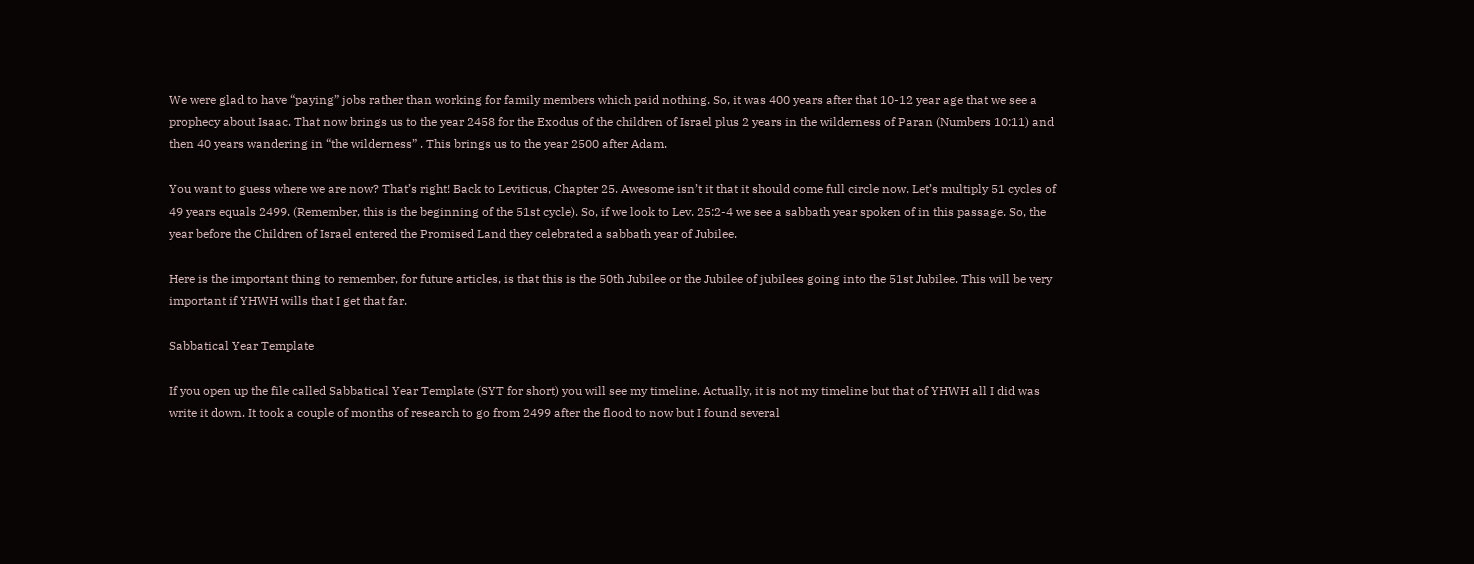We were glad to have “paying” jobs rather than working for family members which paid nothing. So, it was 400 years after that 10-12 year age that we see a prophecy about Isaac. That now brings us to the year 2458 for the Exodus of the children of Israel plus 2 years in the wilderness of Paran (Numbers 10:11) and then 40 years wandering in “the wilderness” . This brings us to the year 2500 after Adam.

You want to guess where we are now? That’s right! Back to Leviticus, Chapter 25. Awesome isn’t it that it should come full circle now. Let’s multiply 51 cycles of 49 years equals 2499. (Remember, this is the beginning of the 51st cycle). So, if we look to Lev. 25:2-4 we see a sabbath year spoken of in this passage. So, the year before the Children of Israel entered the Promised Land they celebrated a sabbath year of Jubilee.

Here is the important thing to remember, for future articles, is that this is the 50th Jubilee or the Jubilee of jubilees going into the 51st Jubilee. This will be very important if YHWH wills that I get that far.

Sabbatical Year Template

If you open up the file called Sabbatical Year Template (SYT for short) you will see my timeline. Actually, it is not my timeline but that of YHWH all I did was write it down. It took a couple of months of research to go from 2499 after the flood to now but I found several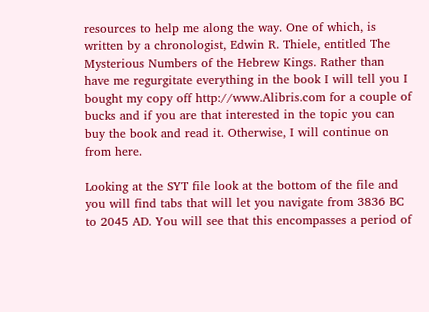resources to help me along the way. One of which, is written by a chronologist, Edwin R. Thiele, entitled The Mysterious Numbers of the Hebrew Kings. Rather than have me regurgitate everything in the book I will tell you I bought my copy off http://www.Alibris.com for a couple of bucks and if you are that interested in the topic you can buy the book and read it. Otherwise, I will continue on from here.

Looking at the SYT file look at the bottom of the file and you will find tabs that will let you navigate from 3836 BC to 2045 AD. You will see that this encompasses a period of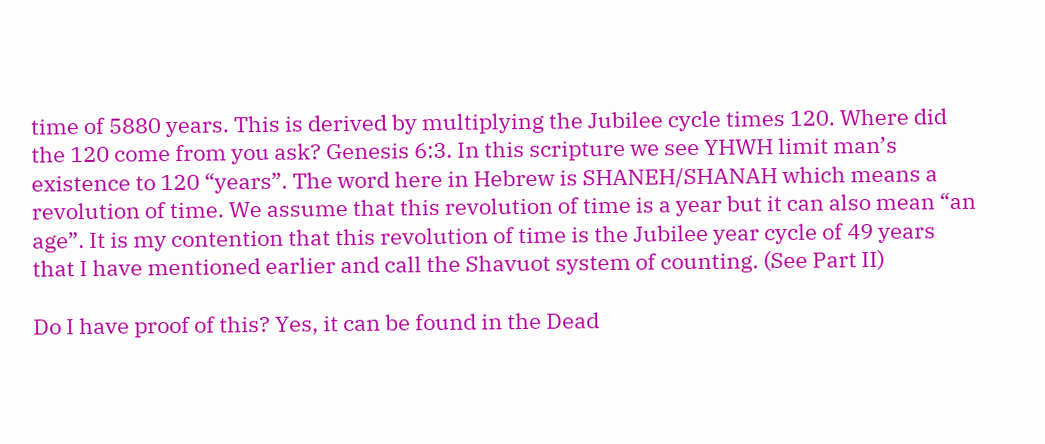time of 5880 years. This is derived by multiplying the Jubilee cycle times 120. Where did the 120 come from you ask? Genesis 6:3. In this scripture we see YHWH limit man’s existence to 120 “years”. The word here in Hebrew is SHANEH/SHANAH which means a revolution of time. We assume that this revolution of time is a year but it can also mean “an age”. It is my contention that this revolution of time is the Jubilee year cycle of 49 years that I have mentioned earlier and call the Shavuot system of counting. (See Part II)

Do I have proof of this? Yes, it can be found in the Dead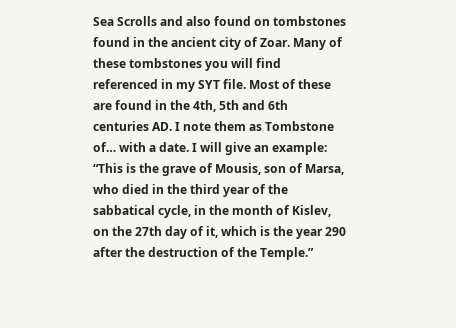Sea Scrolls and also found on tombstones found in the ancient city of Zoar. Many of these tombstones you will find referenced in my SYT file. Most of these are found in the 4th, 5th and 6th centuries AD. I note them as Tombstone of… with a date. I will give an example:  “This is the grave of Mousis, son of Marsa, who died in the third year of the sabbatical cycle, in the month of Kislev, on the 27th day of it, which is the year 290 after the destruction of the Temple.”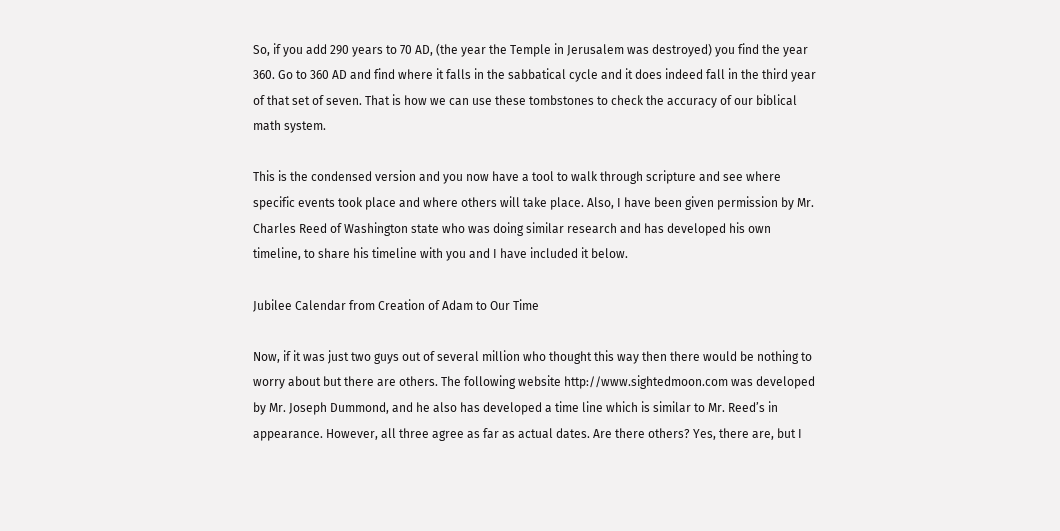So, if you add 290 years to 70 AD, (the year the Temple in Jerusalem was destroyed) you find the year 360. Go to 360 AD and find where it falls in the sabbatical cycle and it does indeed fall in the third year of that set of seven. That is how we can use these tombstones to check the accuracy of our biblical math system.

This is the condensed version and you now have a tool to walk through scripture and see where specific events took place and where others will take place. Also, I have been given permission by Mr. Charles Reed of Washington state who was doing similar research and has developed his own timeline, to share his timeline with you and I have included it below.

Jubilee Calendar from Creation of Adam to Our Time

Now, if it was just two guys out of several million who thought this way then there would be nothing to worry about but there are others. The following website http://www.sightedmoon.com was developed by Mr. Joseph Dummond, and he also has developed a time line which is similar to Mr. Reed’s in appearance. However, all three agree as far as actual dates. Are there others? Yes, there are, but I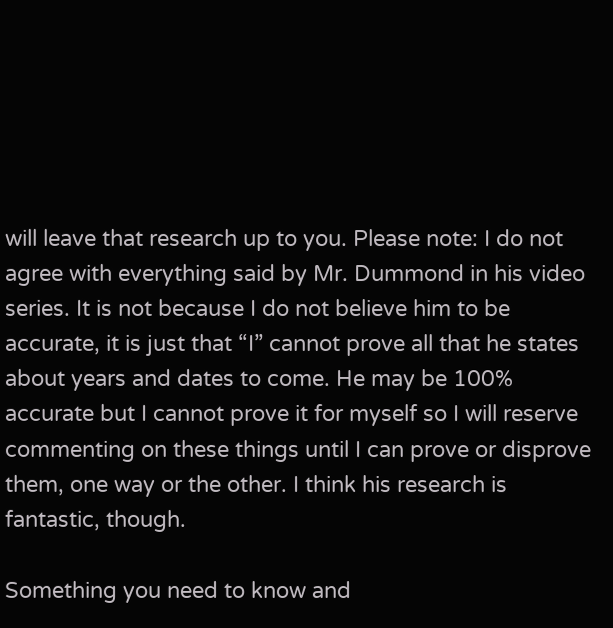will leave that research up to you. Please note: I do not agree with everything said by Mr. Dummond in his video series. It is not because I do not believe him to be accurate, it is just that “I” cannot prove all that he states about years and dates to come. He may be 100% accurate but I cannot prove it for myself so I will reserve commenting on these things until I can prove or disprove them, one way or the other. I think his research is fantastic, though.

Something you need to know and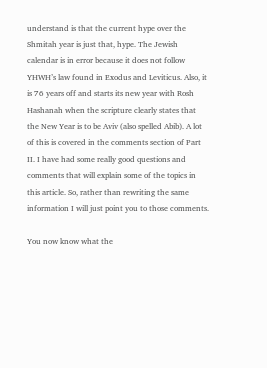understand is that the current hype over the Shmitah year is just that, hype. The Jewish calendar is in error because it does not follow YHWH’s law found in Exodus and Leviticus. Also, it is 76 years off and starts its new year with Rosh Hashanah when the scripture clearly states that the New Year is to be Aviv (also spelled Abib). A lot of this is covered in the comments section of Part II. I have had some really good questions and comments that will explain some of the topics in this article. So, rather than rewriting the same information I will just point you to those comments.

You now know what the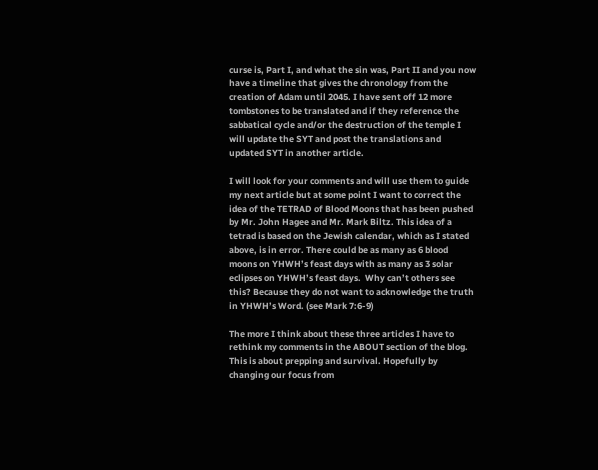curse is, Part I, and what the sin was, Part II and you now have a timeline that gives the chronology from the creation of Adam until 2045. I have sent off 12 more tombstones to be translated and if they reference the sabbatical cycle and/or the destruction of the temple I will update the SYT and post the translations and updated SYT in another article.

I will look for your comments and will use them to guide my next article but at some point I want to correct the idea of the TETRAD of Blood Moons that has been pushed by Mr. John Hagee and Mr. Mark Biltz. This idea of a tetrad is based on the Jewish calendar, which as I stated above, is in error. There could be as many as 6 blood moons on YHWH’s feast days with as many as 3 solar eclipses on YHWH’s feast days.  Why can’t others see this? Because they do not want to acknowledge the truth in YHWH’s Word. (see Mark 7:6-9)

The more I think about these three articles I have to rethink my comments in the ABOUT section of the blog. This is about prepping and survival. Hopefully by changing our focus from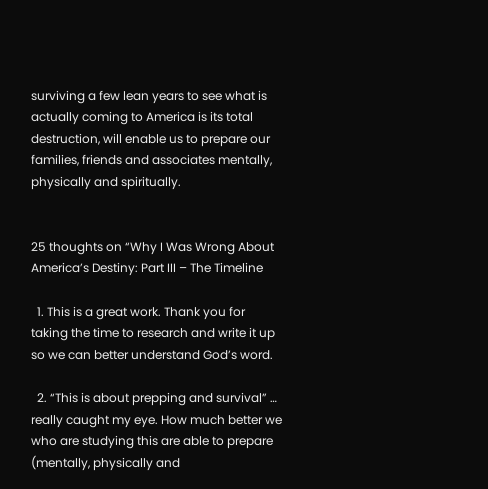surviving a few lean years to see what is actually coming to America is its total destruction, will enable us to prepare our families, friends and associates mentally, physically and spiritually.


25 thoughts on “Why I Was Wrong About America’s Destiny: Part III – The Timeline

  1. This is a great work. Thank you for taking the time to research and write it up so we can better understand God’s word.

  2. “This is about prepping and survival” … really caught my eye. How much better we who are studying this are able to prepare (mentally, physically and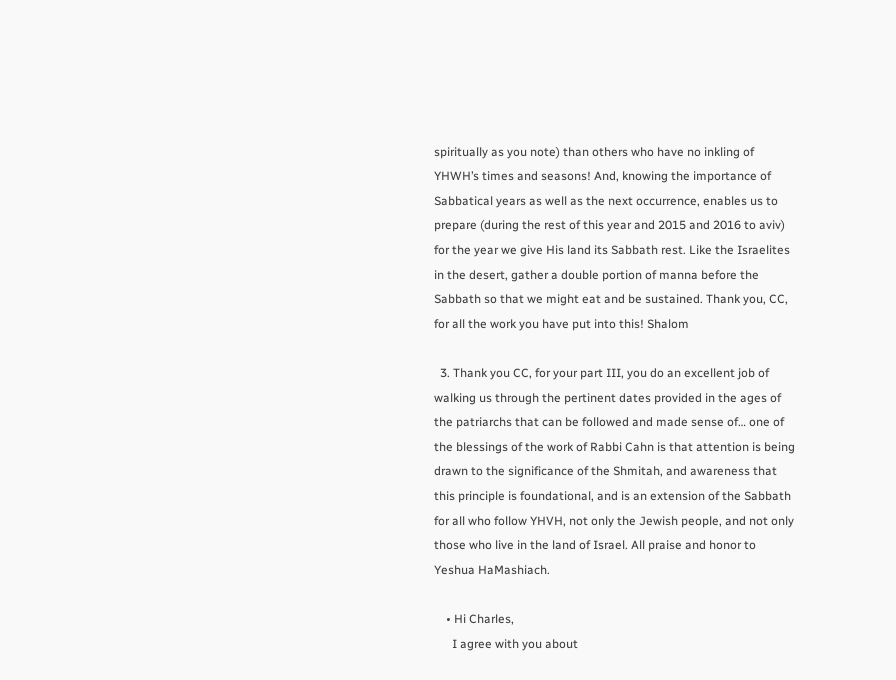spiritually as you note) than others who have no inkling of YHWH’s times and seasons! And, knowing the importance of Sabbatical years as well as the next occurrence, enables us to prepare (during the rest of this year and 2015 and 2016 to aviv) for the year we give His land its Sabbath rest. Like the Israelites in the desert, gather a double portion of manna before the Sabbath so that we might eat and be sustained. Thank you, CC, for all the work you have put into this! Shalom

  3. Thank you CC, for your part III, you do an excellent job of walking us through the pertinent dates provided in the ages of the patriarchs that can be followed and made sense of… one of the blessings of the work of Rabbi Cahn is that attention is being drawn to the significance of the Shmitah, and awareness that this principle is foundational, and is an extension of the Sabbath for all who follow YHVH, not only the Jewish people, and not only those who live in the land of Israel. All praise and honor to Yeshua HaMashiach.

    • Hi Charles,
      I agree with you about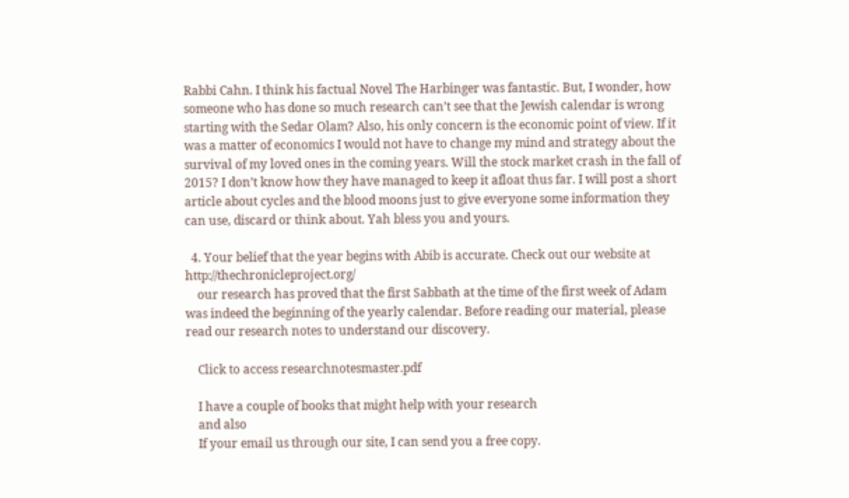Rabbi Cahn. I think his factual Novel The Harbinger was fantastic. But, I wonder, how someone who has done so much research can’t see that the Jewish calendar is wrong starting with the Sedar Olam? Also, his only concern is the economic point of view. If it was a matter of economics I would not have to change my mind and strategy about the survival of my loved ones in the coming years. Will the stock market crash in the fall of 2015? I don’t know how they have managed to keep it afloat thus far. I will post a short article about cycles and the blood moons just to give everyone some information they can use, discard or think about. Yah bless you and yours.

  4. Your belief that the year begins with Abib is accurate. Check out our website at http://thechronicleproject.org/
    our research has proved that the first Sabbath at the time of the first week of Adam was indeed the beginning of the yearly calendar. Before reading our material, please read our research notes to understand our discovery.

    Click to access researchnotesmaster.pdf

    I have a couple of books that might help with your research
    and also
    If your email us through our site, I can send you a free copy.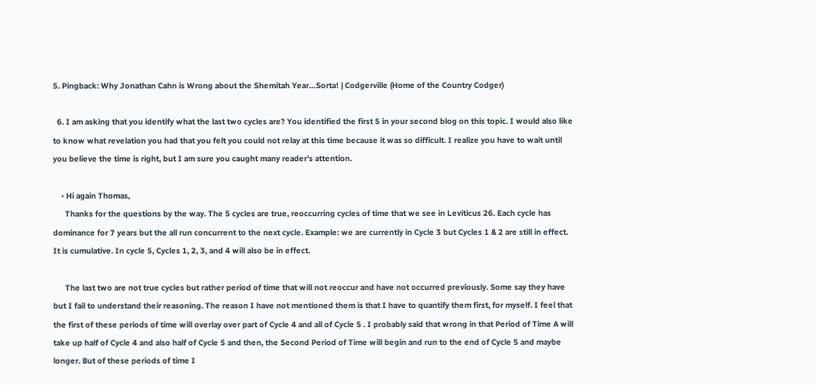5. Pingback: Why Jonathan Cahn is Wrong about the Shemitah Year…Sorta! | Codgerville (Home of the Country Codger)

  6. I am asking that you identify what the last two cycles are? You identified the first 5 in your second blog on this topic. I would also like to know what revelation you had that you felt you could not relay at this time because it was so difficult. I realize you have to wait until you believe the time is right, but I am sure you caught many reader’s attention.

    • Hi again Thomas,
      Thanks for the questions by the way. The 5 cycles are true, reoccurring cycles of time that we see in Leviticus 26. Each cycle has dominance for 7 years but the all run concurrent to the next cycle. Example: we are currently in Cycle 3 but Cycles 1 & 2 are still in effect. It is cumulative. In cycle 5, Cycles 1, 2, 3, and 4 will also be in effect.

      The last two are not true cycles but rather period of time that will not reoccur and have not occurred previously. Some say they have but I fail to understand their reasoning. The reason I have not mentioned them is that I have to quantify them first, for myself. I feel that the first of these periods of time will overlay over part of Cycle 4 and all of Cycle 5 . I probably said that wrong in that Period of Time A will take up half of Cycle 4 and also half of Cycle 5 and then, the Second Period of Time will begin and run to the end of Cycle 5 and maybe longer. But of these periods of time I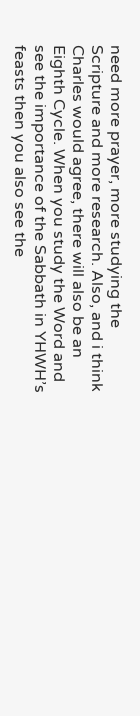need more prayer, more studying the Scripture and more research. Also, and i think Charles would agree, there will also be an Eighth Cycle. When you study the Word and see the importance of the Sabbath in YHWH’s feasts then you also see the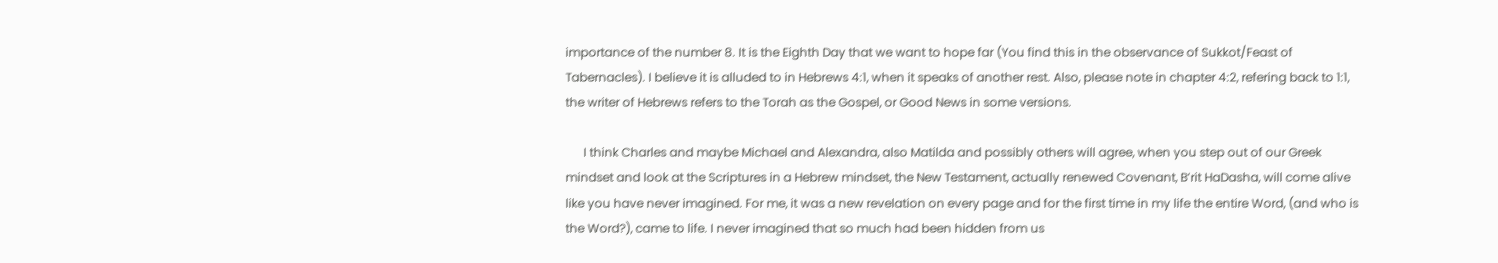importance of the number 8. It is the Eighth Day that we want to hope far (You find this in the observance of Sukkot/Feast of Tabernacles). I believe it is alluded to in Hebrews 4:1, when it speaks of another rest. Also, please note in chapter 4:2, refering back to 1:1, the writer of Hebrews refers to the Torah as the Gospel, or Good News in some versions.

      I think Charles and maybe Michael and Alexandra, also Matilda and possibly others will agree, when you step out of our Greek mindset and look at the Scriptures in a Hebrew mindset, the New Testament, actually renewed Covenant, B’rit HaDasha, will come alive like you have never imagined. For me, it was a new revelation on every page and for the first time in my life the entire Word, (and who is the Word?), came to life. I never imagined that so much had been hidden from us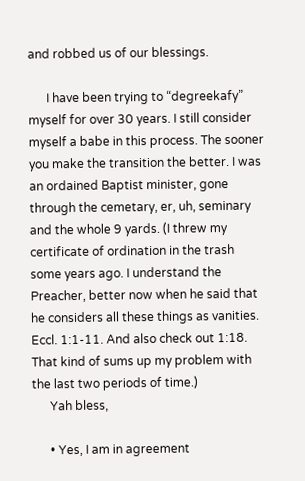and robbed us of our blessings.

      I have been trying to “degreekafy” myself for over 30 years. I still consider myself a babe in this process. The sooner you make the transition the better. I was an ordained Baptist minister, gone through the cemetary, er, uh, seminary and the whole 9 yards. (I threw my certificate of ordination in the trash some years ago. I understand the Preacher, better now when he said that he considers all these things as vanities. Eccl. 1:1-11. And also check out 1:18. That kind of sums up my problem with the last two periods of time.)
      Yah bless,

      • Yes, I am in agreement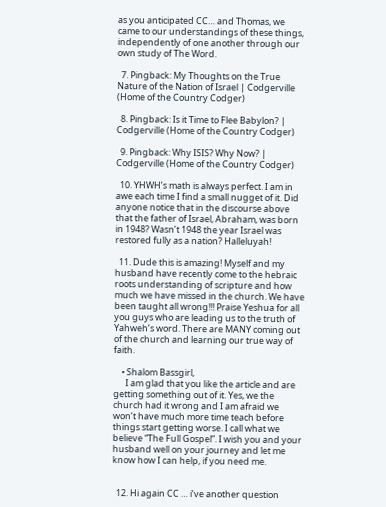as you anticipated CC… and Thomas, we came to our understandings of these things, independently of one another through our own study of The Word.

  7. Pingback: My Thoughts on the True Nature of the Nation of Israel | Codgerville (Home of the Country Codger)

  8. Pingback: Is it Time to Flee Babylon? | Codgerville (Home of the Country Codger)

  9. Pingback: Why ISIS? Why Now? | Codgerville (Home of the Country Codger)

  10. YHWH’s math is always perfect. I am in awe each time I find a small nugget of it. Did anyone notice that in the discourse above that the father of Israel, Abraham, was born in 1948? Wasn’t 1948 the year Israel was restored fully as a nation? Halleluyah!

  11. Dude this is amazing! Myself and my husband have recently come to the hebraic roots understanding of scripture and how much we have missed in the church. We have been taught all wrong!!! Praise Yeshua for all you guys who are leading us to the truth of Yahweh’s word. There are MANY coming out of the church and learning our true way of faith.

    • Shalom Bassgirl,
      I am glad that you like the article and are getting something out of it. Yes, we the church had it wrong and I am afraid we won’t have much more time teach before things start getting worse. I call what we believe “The Full Gospel”. I wish you and your husband well on your journey and let me know how I can help, if you need me.


  12. Hi again CC … i’ve another question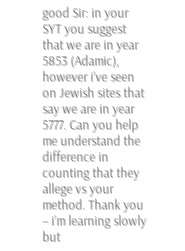good Sir: in your SYT you suggest that we are in year 5853 (Adamic), however i’ve seen on Jewish sites that say we are in year 5777. Can you help me understand the difference in counting that they allege vs your method. Thank you – i’m learning slowly but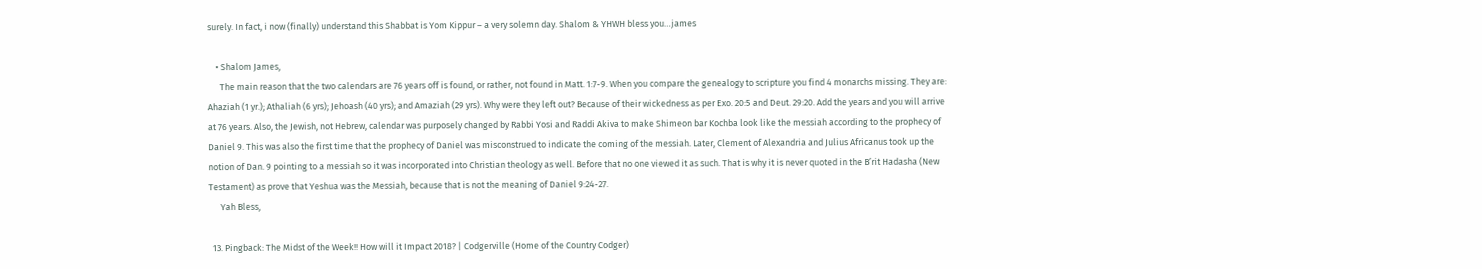surely. In fact, i now (finally) understand this Shabbat is Yom Kippur – a very solemn day. Shalom & YHWH bless you…james

    • Shalom James,
      The main reason that the two calendars are 76 years off is found, or rather, not found in Matt. 1:7-9. When you compare the genealogy to scripture you find 4 monarchs missing. They are: Ahaziah (1 yr.); Athaliah (6 yrs); Jehoash (40 yrs); and Amaziah (29 yrs). Why were they left out? Because of their wickedness as per Exo. 20:5 and Deut. 29:20. Add the years and you will arrive at 76 years. Also, the Jewish, not Hebrew, calendar was purposely changed by Rabbi Yosi and Raddi Akiva to make Shimeon bar Kochba look like the messiah according to the prophecy of Daniel 9. This was also the first time that the prophecy of Daniel was misconstrued to indicate the coming of the messiah. Later, Clement of Alexandria and Julius Africanus took up the notion of Dan. 9 pointing to a messiah so it was incorporated into Christian theology as well. Before that no one viewed it as such. That is why it is never quoted in the B’rit Hadasha (New Testament) as prove that Yeshua was the Messiah, because that is not the meaning of Daniel 9:24-27.
      Yah Bless,

  13. Pingback: The Midst of the Week!! How will it Impact 2018? | Codgerville (Home of the Country Codger)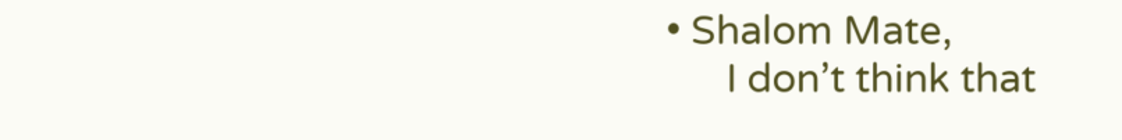• Shalom Mate,
      I don’t think that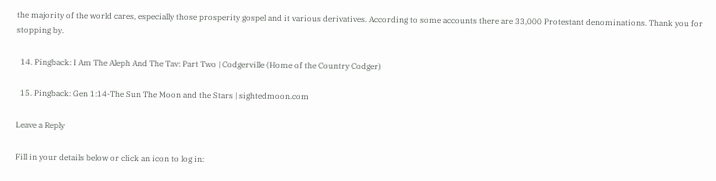the majority of the world cares, especially those prosperity gospel and it various derivatives. According to some accounts there are 33,000 Protestant denominations. Thank you for stopping by.

  14. Pingback: I Am The Aleph And The Tav: Part Two | Codgerville (Home of the Country Codger)

  15. Pingback: Gen 1:14-The Sun The Moon and the Stars | sightedmoon.com

Leave a Reply

Fill in your details below or click an icon to log in: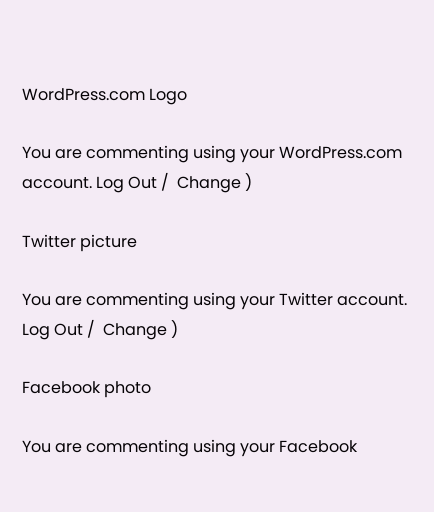WordPress.com Logo

You are commenting using your WordPress.com account. Log Out /  Change )

Twitter picture

You are commenting using your Twitter account. Log Out /  Change )

Facebook photo

You are commenting using your Facebook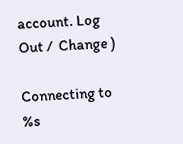account. Log Out /  Change )

Connecting to %s